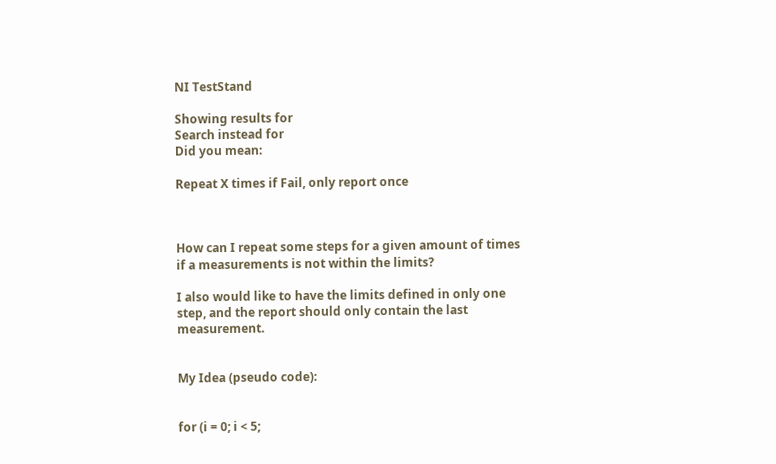NI TestStand

Showing results for
Search instead for
Did you mean:

Repeat X times if Fail, only report once



How can I repeat some steps for a given amount of times if a measurements is not within the limits?

I also would like to have the limits defined in only one step, and the report should only contain the last measurement.


My Idea (pseudo code):


for (i = 0; i < 5;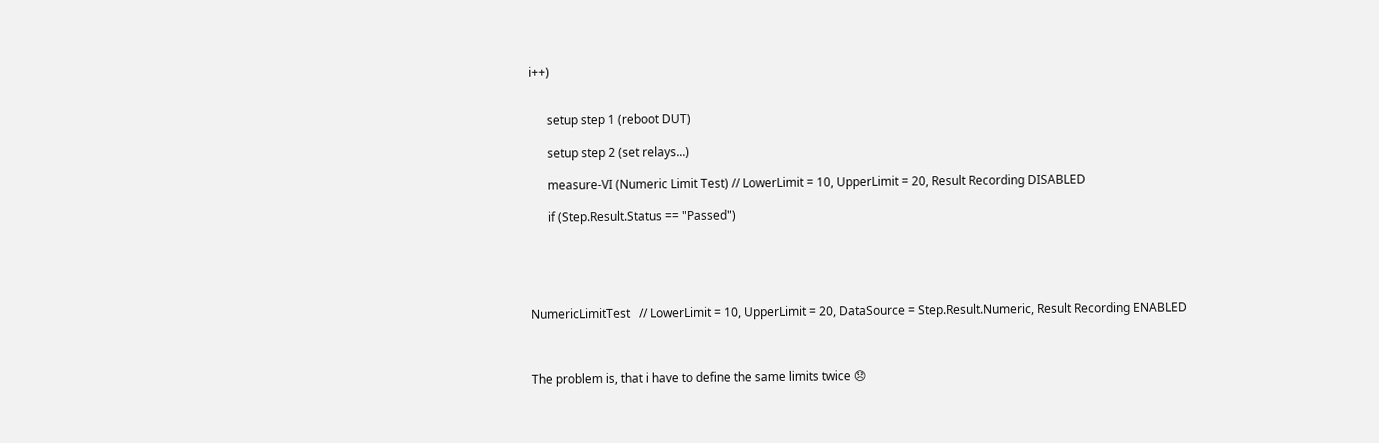i++)


      setup step 1 (reboot DUT)

      setup step 2 (set relays...)

      measure-VI (Numeric Limit Test) // LowerLimit = 10, UpperLimit = 20, Result Recording DISABLED

      if (Step.Result.Status == "Passed")





NumericLimitTest   // LowerLimit = 10, UpperLimit = 20, DataSource = Step.Result.Numeric, Result Recording ENABLED



The problem is, that i have to define the same limits twice 😞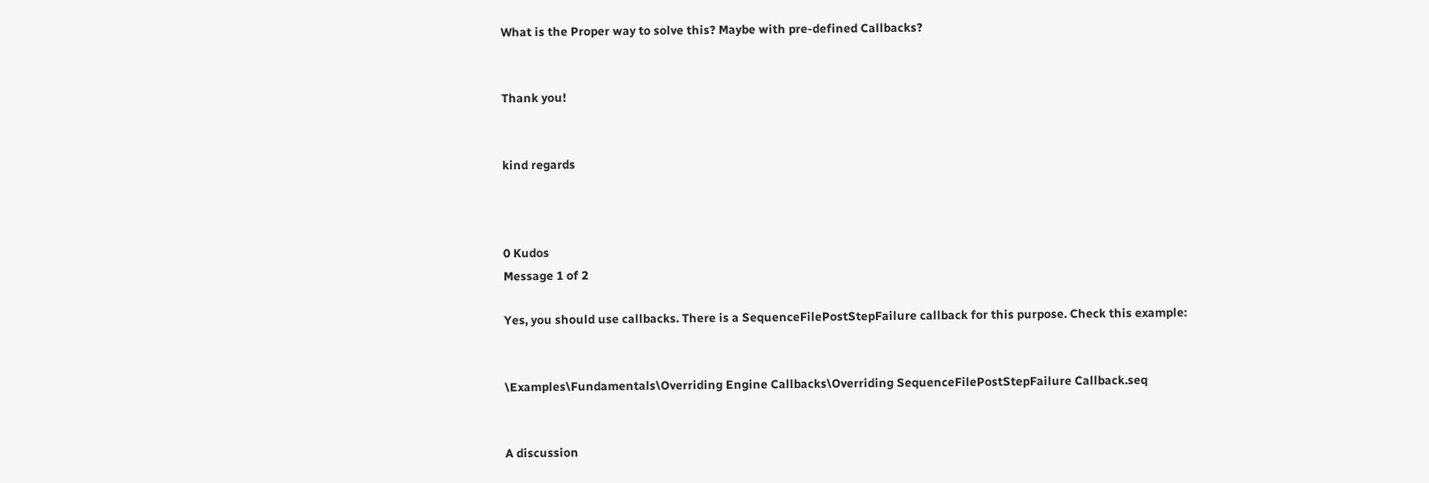What is the Proper way to solve this? Maybe with pre-defined Callbacks?


Thank you!


kind regards



0 Kudos
Message 1 of 2

Yes, you should use callbacks. There is a SequenceFilePostStepFailure callback for this purpose. Check this example:


\Examples\Fundamentals\Overriding Engine Callbacks\Overriding SequenceFilePostStepFailure Callback.seq


A discussion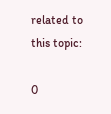related to this topic:

0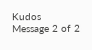Kudos
Message 2 of 2